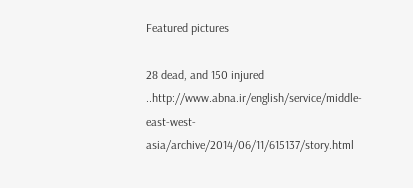Featured pictures

28 dead, and 150 injured ..http://www.abna.ir/english/service/middle-east-west-asia/archive/2014/06/11/615137/story.html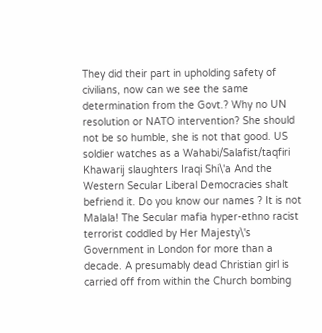They did their part in upholding safety of civilians, now can we see the same determination from the Govt.? Why no UN resolution or NATO intervention? She should not be so humble, she is not that good. US soldier watches as a Wahabi/Salafist/taqfiri Khawarij slaughters Iraqi Shi\'a And the Western Secular Liberal Democracies shalt befriend it. Do you know our names ? It is not Malala! The Secular mafia hyper-ethno racist terrorist coddled by Her Majesty\'s Government in London for more than a decade. A presumably dead Christian girl is carried off from within the Church bombing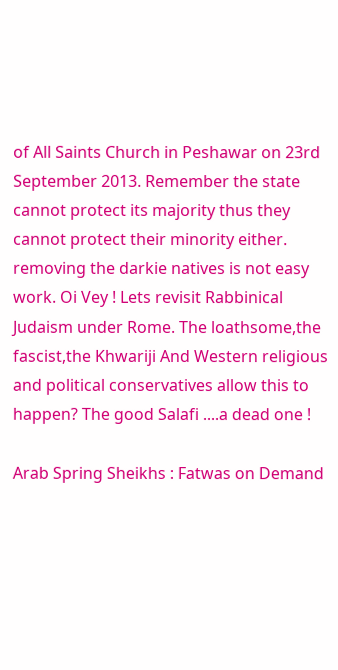of All Saints Church in Peshawar on 23rd September 2013. Remember the state cannot protect its majority thus they cannot protect their minority either. removing the darkie natives is not easy work. Oi Vey ! Lets revisit Rabbinical Judaism under Rome. The loathsome,the fascist,the Khwariji And Western religious and political conservatives allow this to happen? The good Salafi ....a dead one !

Arab Spring Sheikhs : Fatwas on Demand